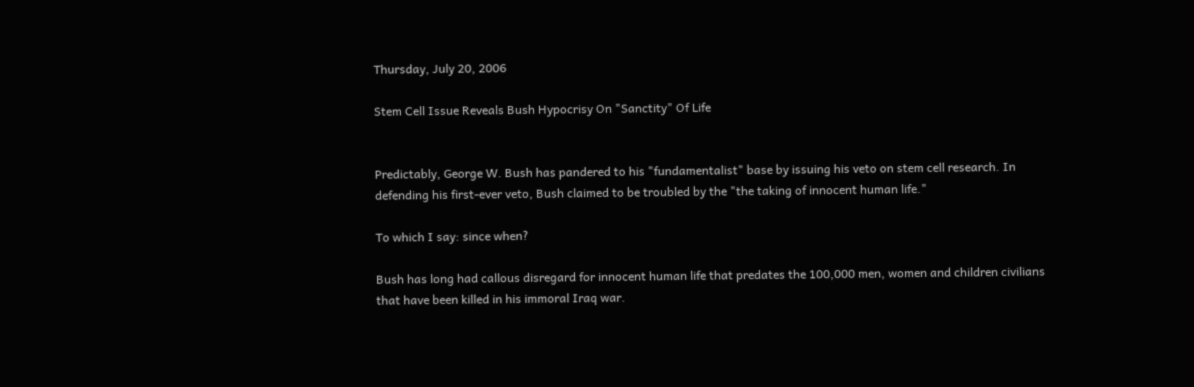Thursday, July 20, 2006

Stem Cell Issue Reveals Bush Hypocrisy On "Sanctity" Of Life


Predictably, George W. Bush has pandered to his "fundamentalist" base by issuing his veto on stem cell research. In defending his first-ever veto, Bush claimed to be troubled by the "the taking of innocent human life."

To which I say: since when?

Bush has long had callous disregard for innocent human life that predates the 100,000 men, women and children civilians that have been killed in his immoral Iraq war.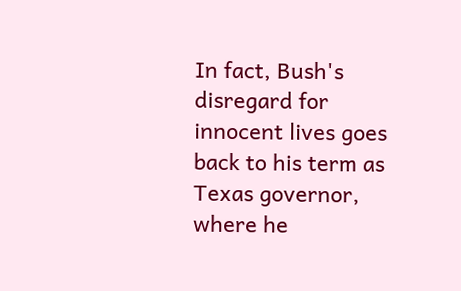In fact, Bush's disregard for innocent lives goes back to his term as Texas governor, where he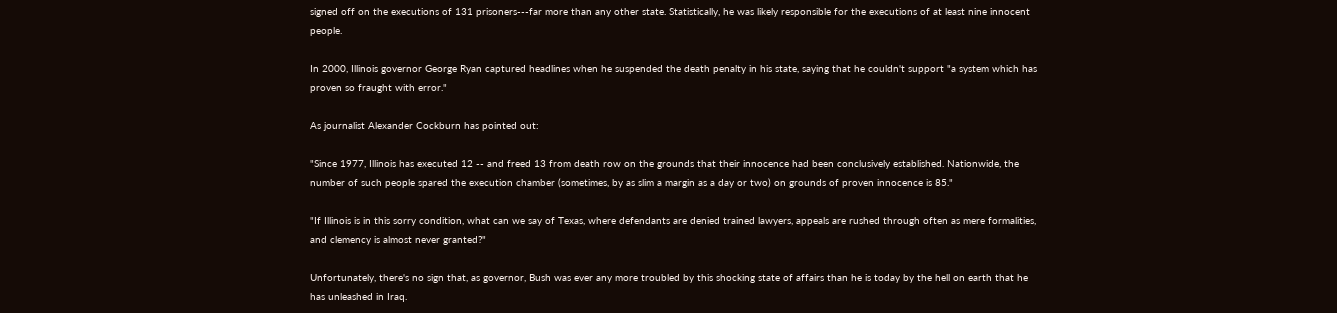signed off on the executions of 131 prisoners---far more than any other state. Statistically, he was likely responsible for the executions of at least nine innocent people.

In 2000, Illinois governor George Ryan captured headlines when he suspended the death penalty in his state, saying that he couldn't support "a system which has proven so fraught with error."

As journalist Alexander Cockburn has pointed out:

"Since 1977, Illinois has executed 12 -- and freed 13 from death row on the grounds that their innocence had been conclusively established. Nationwide, the number of such people spared the execution chamber (sometimes, by as slim a margin as a day or two) on grounds of proven innocence is 85."

"If Illinois is in this sorry condition, what can we say of Texas, where defendants are denied trained lawyers, appeals are rushed through often as mere formalities, and clemency is almost never granted?"

Unfortunately, there's no sign that, as governor, Bush was ever any more troubled by this shocking state of affairs than he is today by the hell on earth that he has unleashed in Iraq.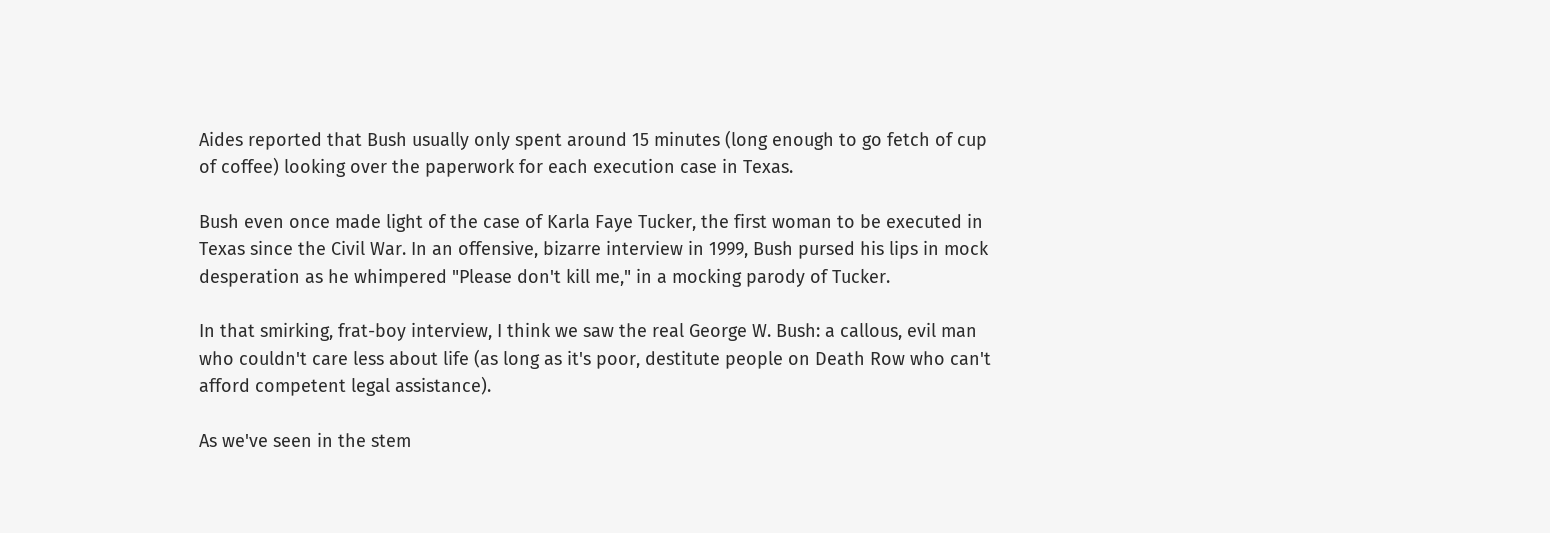Aides reported that Bush usually only spent around 15 minutes (long enough to go fetch of cup of coffee) looking over the paperwork for each execution case in Texas.

Bush even once made light of the case of Karla Faye Tucker, the first woman to be executed in Texas since the Civil War. In an offensive, bizarre interview in 1999, Bush pursed his lips in mock desperation as he whimpered "Please don't kill me," in a mocking parody of Tucker.

In that smirking, frat-boy interview, I think we saw the real George W. Bush: a callous, evil man who couldn't care less about life (as long as it's poor, destitute people on Death Row who can't afford competent legal assistance).

As we've seen in the stem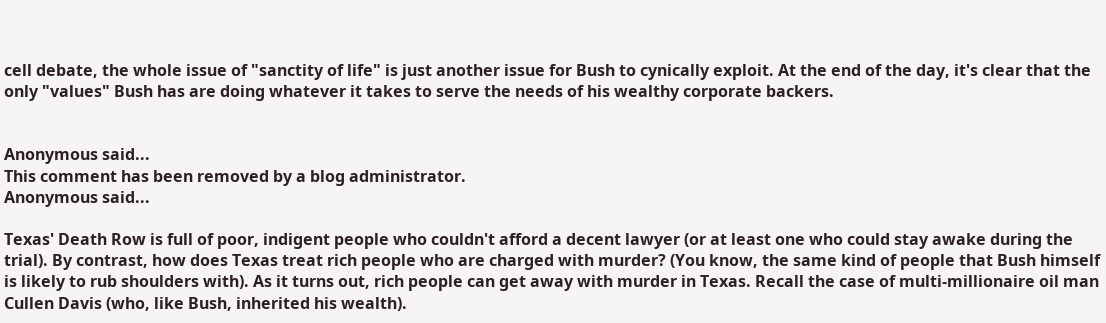cell debate, the whole issue of "sanctity of life" is just another issue for Bush to cynically exploit. At the end of the day, it's clear that the only "values" Bush has are doing whatever it takes to serve the needs of his wealthy corporate backers.


Anonymous said...
This comment has been removed by a blog administrator.
Anonymous said...

Texas' Death Row is full of poor, indigent people who couldn't afford a decent lawyer (or at least one who could stay awake during the trial). By contrast, how does Texas treat rich people who are charged with murder? (You know, the same kind of people that Bush himself is likely to rub shoulders with). As it turns out, rich people can get away with murder in Texas. Recall the case of multi-millionaire oil man Cullen Davis (who, like Bush, inherited his wealth).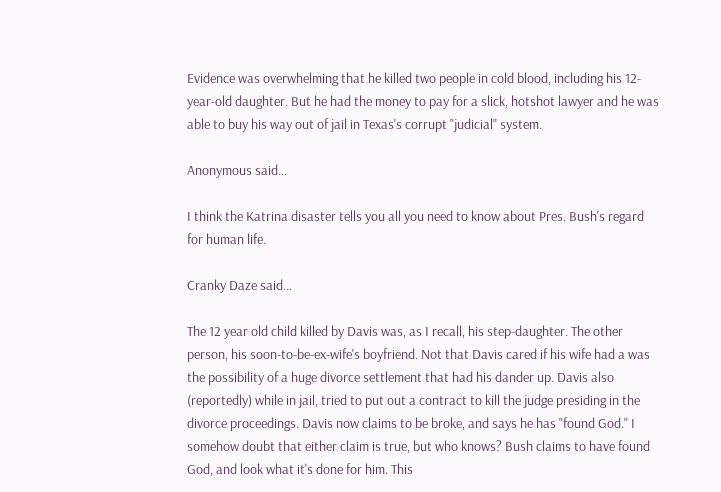Evidence was overwhelming that he killed two people in cold blood, including his 12-year-old daughter. But he had the money to pay for a slick, hotshot lawyer and he was able to buy his way out of jail in Texas's corrupt "judicial" system.

Anonymous said...

I think the Katrina disaster tells you all you need to know about Pres. Bush's regard for human life.

Cranky Daze said...

The 12 year old child killed by Davis was, as I recall, his step-daughter. The other person, his soon-to-be-ex-wife's boyfriend. Not that Davis cared if his wife had a was the possibility of a huge divorce settlement that had his dander up. Davis also (reportedly) while in jail, tried to put out a contract to kill the judge presiding in the divorce proceedings. Davis now claims to be broke, and says he has "found God." I somehow doubt that either claim is true, but who knows? Bush claims to have found God, and look what it's done for him. This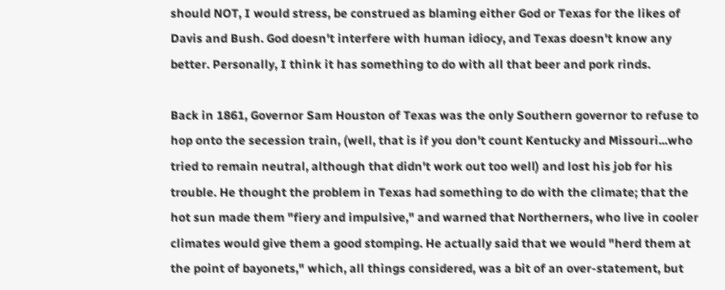should NOT, I would stress, be construed as blaming either God or Texas for the likes of Davis and Bush. God doesn't interfere with human idiocy, and Texas doesn't know any better. Personally, I think it has something to do with all that beer and pork rinds.

Back in 1861, Governor Sam Houston of Texas was the only Southern governor to refuse to hop onto the secession train, (well, that is if you don't count Kentucky and Missouri...who tried to remain neutral, although that didn't work out too well) and lost his job for his trouble. He thought the problem in Texas had something to do with the climate; that the hot sun made them "fiery and impulsive," and warned that Northerners, who live in cooler climates would give them a good stomping. He actually said that we would "herd them at the point of bayonets," which, all things considered, was a bit of an over-statement, but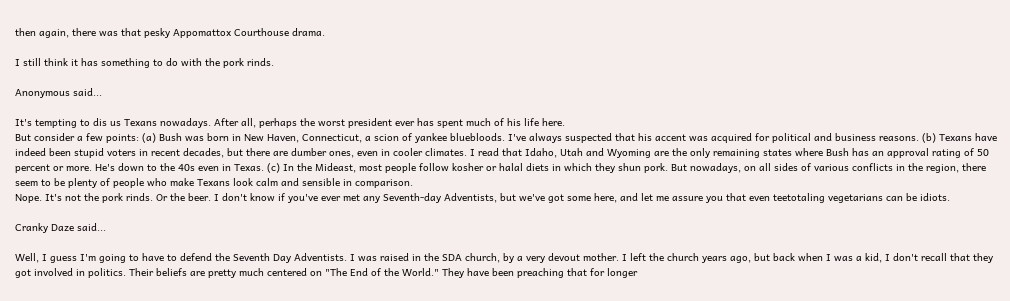then again, there was that pesky Appomattox Courthouse drama.

I still think it has something to do with the pork rinds.

Anonymous said...

It's tempting to dis us Texans nowadays. After all, perhaps the worst president ever has spent much of his life here.
But consider a few points: (a) Bush was born in New Haven, Connecticut, a scion of yankee bluebloods. I've always suspected that his accent was acquired for political and business reasons. (b) Texans have indeed been stupid voters in recent decades, but there are dumber ones, even in cooler climates. I read that Idaho, Utah and Wyoming are the only remaining states where Bush has an approval rating of 50 percent or more. He's down to the 40s even in Texas. (c) In the Mideast, most people follow kosher or halal diets in which they shun pork. But nowadays, on all sides of various conflicts in the region, there seem to be plenty of people who make Texans look calm and sensible in comparison.
Nope. It's not the pork rinds. Or the beer. I don't know if you've ever met any Seventh-day Adventists, but we've got some here, and let me assure you that even teetotaling vegetarians can be idiots.

Cranky Daze said...

Well, I guess I'm going to have to defend the Seventh Day Adventists. I was raised in the SDA church, by a very devout mother. I left the church years ago, but back when I was a kid, I don't recall that they got involved in politics. Their beliefs are pretty much centered on "The End of the World." They have been preaching that for longer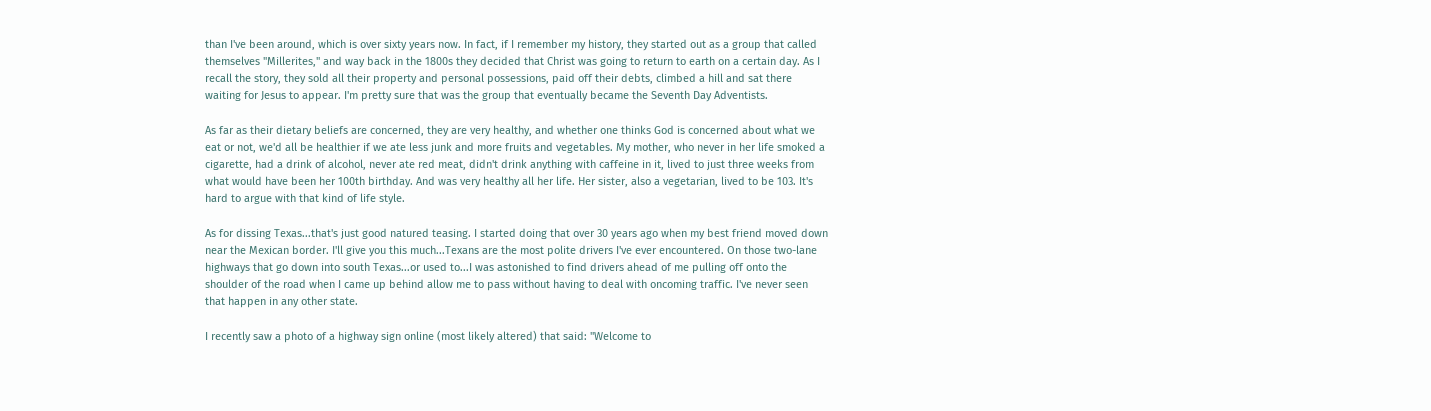than I've been around, which is over sixty years now. In fact, if I remember my history, they started out as a group that called themselves "Millerites," and way back in the 1800s they decided that Christ was going to return to earth on a certain day. As I recall the story, they sold all their property and personal possessions, paid off their debts, climbed a hill and sat there waiting for Jesus to appear. I'm pretty sure that was the group that eventually became the Seventh Day Adventists.

As far as their dietary beliefs are concerned, they are very healthy, and whether one thinks God is concerned about what we eat or not, we'd all be healthier if we ate less junk and more fruits and vegetables. My mother, who never in her life smoked a cigarette, had a drink of alcohol, never ate red meat, didn't drink anything with caffeine in it, lived to just three weeks from what would have been her 100th birthday. And was very healthy all her life. Her sister, also a vegetarian, lived to be 103. It's hard to argue with that kind of life style.

As for dissing Texas...that's just good natured teasing. I started doing that over 30 years ago when my best friend moved down near the Mexican border. I'll give you this much...Texans are the most polite drivers I've ever encountered. On those two-lane highways that go down into south Texas...or used to...I was astonished to find drivers ahead of me pulling off onto the shoulder of the road when I came up behind allow me to pass without having to deal with oncoming traffic. I've never seen that happen in any other state.

I recently saw a photo of a highway sign online (most likely altered) that said: "Welcome to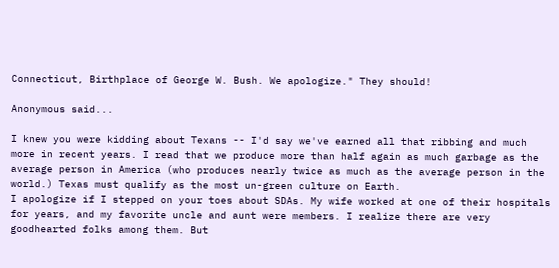Connecticut, Birthplace of George W. Bush. We apologize." They should!

Anonymous said...

I knew you were kidding about Texans -- I'd say we've earned all that ribbing and much more in recent years. I read that we produce more than half again as much garbage as the average person in America (who produces nearly twice as much as the average person in the world.) Texas must qualify as the most un-green culture on Earth.
I apologize if I stepped on your toes about SDAs. My wife worked at one of their hospitals for years, and my favorite uncle and aunt were members. I realize there are very goodhearted folks among them. But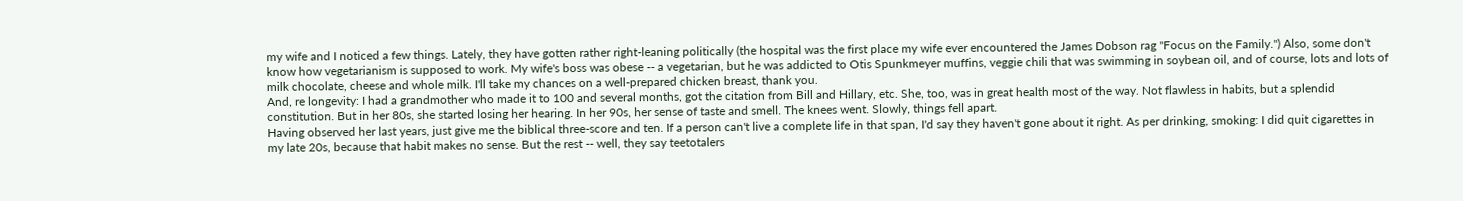my wife and I noticed a few things. Lately, they have gotten rather right-leaning politically (the hospital was the first place my wife ever encountered the James Dobson rag "Focus on the Family.") Also, some don't know how vegetarianism is supposed to work. My wife's boss was obese -- a vegetarian, but he was addicted to Otis Spunkmeyer muffins, veggie chili that was swimming in soybean oil, and of course, lots and lots of milk chocolate, cheese and whole milk. I'll take my chances on a well-prepared chicken breast, thank you.
And, re longevity: I had a grandmother who made it to 100 and several months, got the citation from Bill and Hillary, etc. She, too, was in great health most of the way. Not flawless in habits, but a splendid constitution. But in her 80s, she started losing her hearing. In her 90s, her sense of taste and smell. The knees went. Slowly, things fell apart.
Having observed her last years, just give me the biblical three-score and ten. If a person can't live a complete life in that span, I'd say they haven't gone about it right. As per drinking, smoking: I did quit cigarettes in my late 20s, because that habit makes no sense. But the rest -- well, they say teetotalers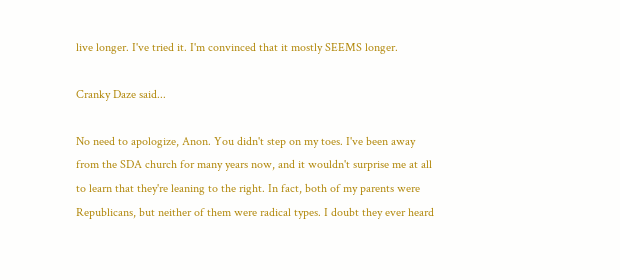live longer. I've tried it. I'm convinced that it mostly SEEMS longer.

Cranky Daze said...

No need to apologize, Anon. You didn't step on my toes. I've been away from the SDA church for many years now, and it wouldn't surprise me at all to learn that they're leaning to the right. In fact, both of my parents were Republicans, but neither of them were radical types. I doubt they ever heard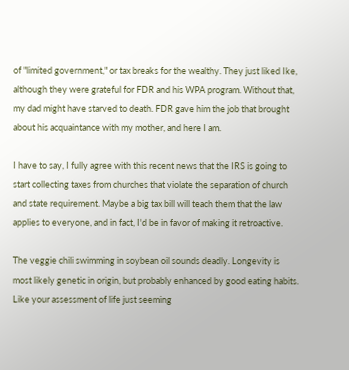of "limited government," or tax breaks for the wealthy. They just liked Ike, although they were grateful for FDR and his WPA program. Without that, my dad might have starved to death. FDR gave him the job that brought about his acquaintance with my mother, and here I am.

I have to say, I fully agree with this recent news that the IRS is going to start collecting taxes from churches that violate the separation of church and state requirement. Maybe a big tax bill will teach them that the law applies to everyone, and in fact, I'd be in favor of making it retroactive.

The veggie chili swimming in soybean oil sounds deadly. Longevity is most likely genetic in origin, but probably enhanced by good eating habits. Like your assessment of life just seeming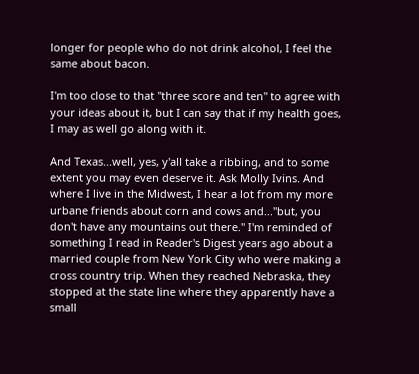longer for people who do not drink alcohol, I feel the same about bacon.

I'm too close to that "three score and ten" to agree with your ideas about it, but I can say that if my health goes, I may as well go along with it.

And Texas...well, yes, y'all take a ribbing, and to some extent you may even deserve it. Ask Molly Ivins. And where I live in the Midwest, I hear a lot from my more urbane friends about corn and cows and..."but, you don't have any mountains out there." I'm reminded of something I read in Reader's Digest years ago about a married couple from New York City who were making a cross country trip. When they reached Nebraska, they stopped at the state line where they apparently have a small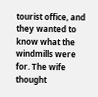tourist office, and they wanted to know what the windmills were for. The wife thought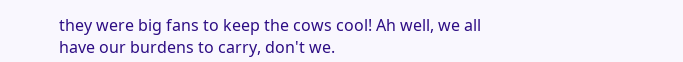they were big fans to keep the cows cool! Ah well, we all have our burdens to carry, don't we.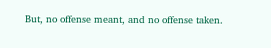But, no offense meant, and no offense taken.